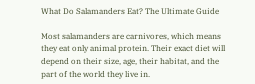What Do Salamanders Eat? The Ultimate Guide

Most salamanders are carnivores, which means they eat only animal protein. Their exact diet will depend on their size, age, their habitat, and the part of the world they live in.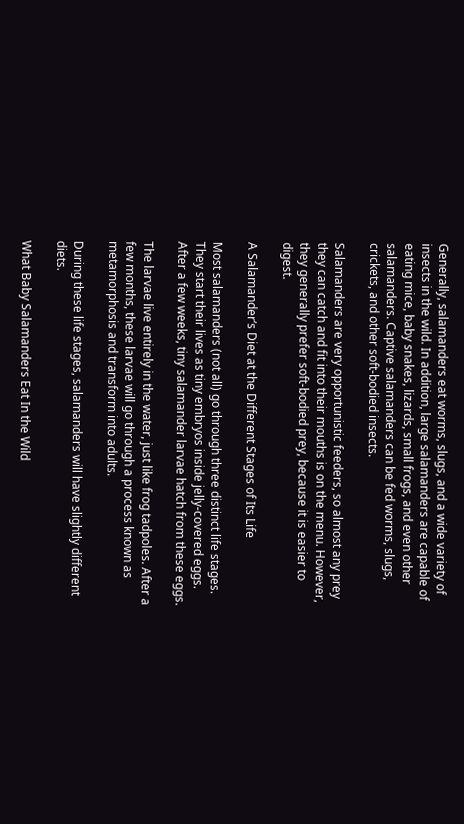Generally, salamanders eat worms, slugs, and a wide variety of insects in the wild. In addition, large salamanders are capable of eating mice, baby snakes, lizards, small frogs, and even other salamanders. Captive salamanders can be fed worms, slugs, crickets, and other soft-bodied insects.

Salamanders are very opportunistic feeders, so almost any prey they can catch and fit into their mouths is on the menu. However, they generally prefer soft-bodied prey, because it is easier to digest.

A Salamander’s Diet at the Different Stages of Its Life

Most salamanders (not all) go through three distinct life stages. They start their lives as tiny embryos inside jelly-covered eggs. After a few weeks, tiny salamander larvae hatch from these eggs.

The larvae live entirely in the water, just like frog tadpoles. After a few months, these larvae will go through a process known as metamorphosis and transform into adults.

During these life stages, salamanders will have slightly different diets.

What Baby Salamanders Eat In the Wild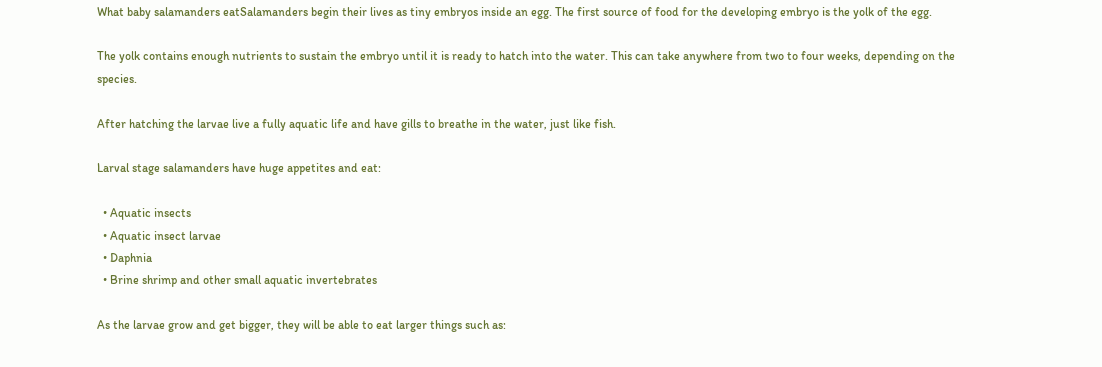What baby salamanders eatSalamanders begin their lives as tiny embryos inside an egg. The first source of food for the developing embryo is the yolk of the egg.

The yolk contains enough nutrients to sustain the embryo until it is ready to hatch into the water. This can take anywhere from two to four weeks, depending on the species.

After hatching the larvae live a fully aquatic life and have gills to breathe in the water, just like fish.

Larval stage salamanders have huge appetites and eat:

  • Aquatic insects
  • Aquatic insect larvae
  • Daphnia
  • Brine shrimp and other small aquatic invertebrates

As the larvae grow and get bigger, they will be able to eat larger things such as: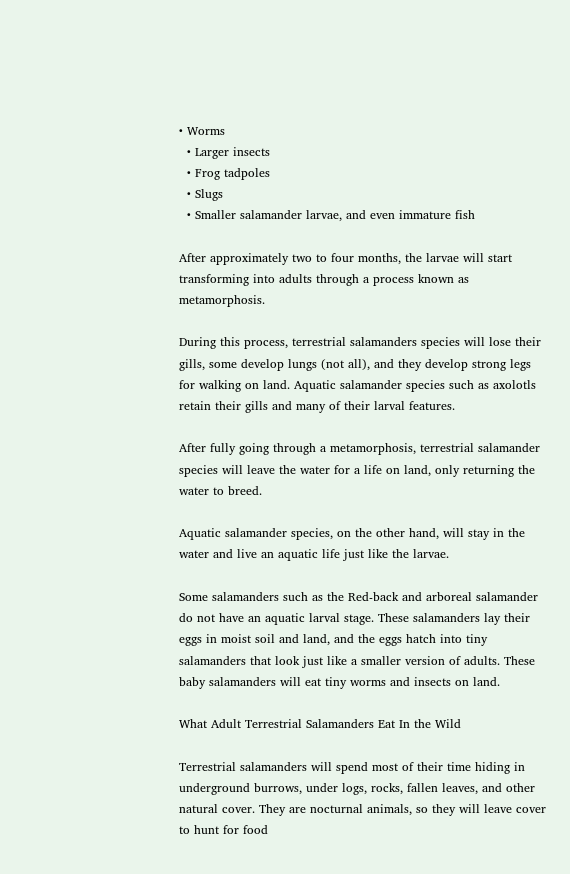• Worms
  • Larger insects
  • Frog tadpoles
  • Slugs
  • Smaller salamander larvae, and even immature fish

After approximately two to four months, the larvae will start transforming into adults through a process known as metamorphosis.

During this process, terrestrial salamanders species will lose their gills, some develop lungs (not all), and they develop strong legs for walking on land. Aquatic salamander species such as axolotls retain their gills and many of their larval features.

After fully going through a metamorphosis, terrestrial salamander species will leave the water for a life on land, only returning the water to breed.

Aquatic salamander species, on the other hand, will stay in the water and live an aquatic life just like the larvae.

Some salamanders such as the Red-back and arboreal salamander do not have an aquatic larval stage. These salamanders lay their eggs in moist soil and land, and the eggs hatch into tiny salamanders that look just like a smaller version of adults. These baby salamanders will eat tiny worms and insects on land.

What Adult Terrestrial Salamanders Eat In the Wild

Terrestrial salamanders will spend most of their time hiding in underground burrows, under logs, rocks, fallen leaves, and other natural cover. They are nocturnal animals, so they will leave cover to hunt for food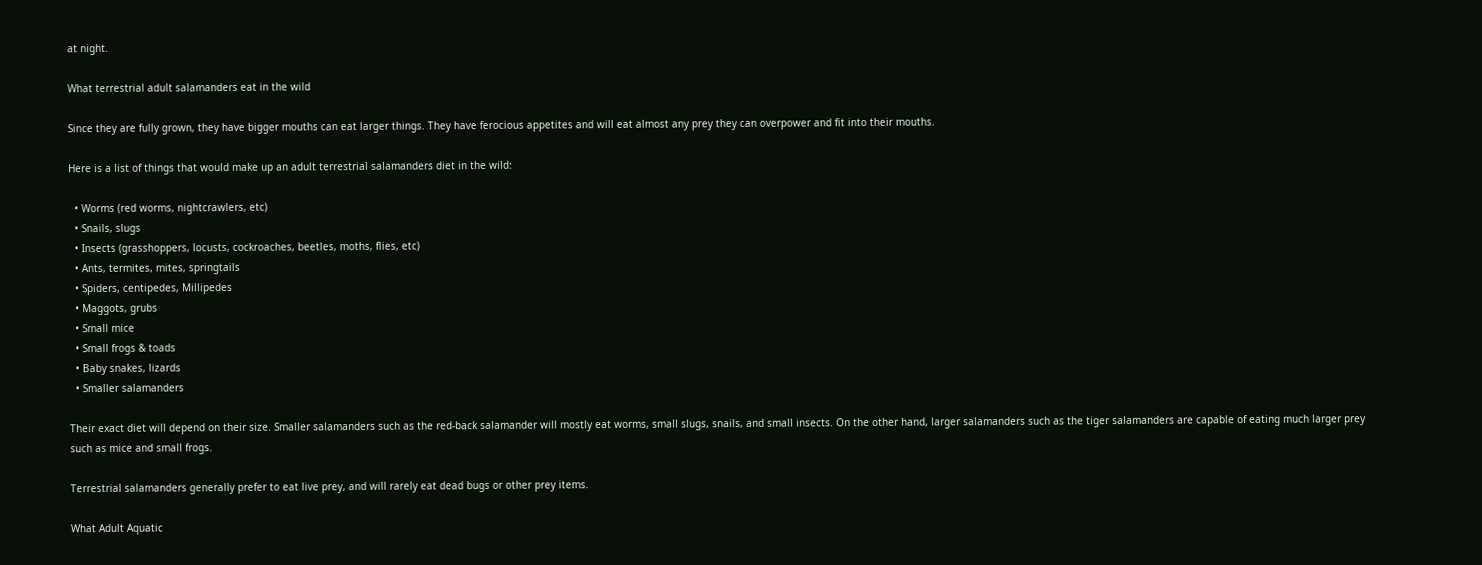at night.

What terrestrial adult salamanders eat in the wild

Since they are fully grown, they have bigger mouths can eat larger things. They have ferocious appetites and will eat almost any prey they can overpower and fit into their mouths.

Here is a list of things that would make up an adult terrestrial salamanders diet in the wild:

  • Worms (red worms, nightcrawlers, etc)
  • Snails, slugs
  • Insects (grasshoppers, locusts, cockroaches, beetles, moths, flies, etc)
  • Ants, termites, mites, springtails
  • Spiders, centipedes, Millipedes
  • Maggots, grubs
  • Small mice
  • Small frogs & toads
  • Baby snakes, lizards
  • Smaller salamanders

Their exact diet will depend on their size. Smaller salamanders such as the red-back salamander will mostly eat worms, small slugs, snails, and small insects. On the other hand, larger salamanders such as the tiger salamanders are capable of eating much larger prey such as mice and small frogs.

Terrestrial salamanders generally prefer to eat live prey, and will rarely eat dead bugs or other prey items.

What Adult Aquatic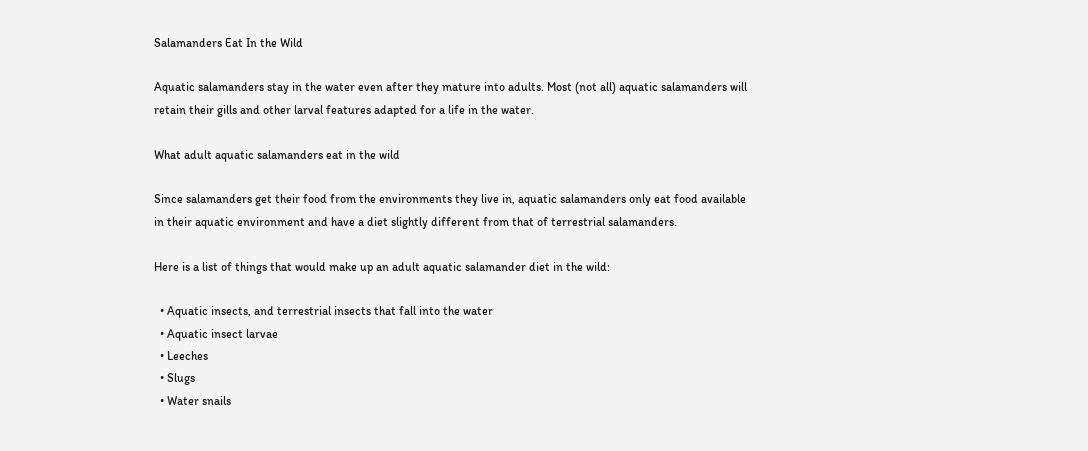Salamanders Eat In the Wild

Aquatic salamanders stay in the water even after they mature into adults. Most (not all) aquatic salamanders will retain their gills and other larval features adapted for a life in the water.

What adult aquatic salamanders eat in the wild

Since salamanders get their food from the environments they live in, aquatic salamanders only eat food available in their aquatic environment and have a diet slightly different from that of terrestrial salamanders.

Here is a list of things that would make up an adult aquatic salamander diet in the wild:

  • Aquatic insects, and terrestrial insects that fall into the water
  • Aquatic insect larvae
  • Leeches
  • Slugs
  • Water snails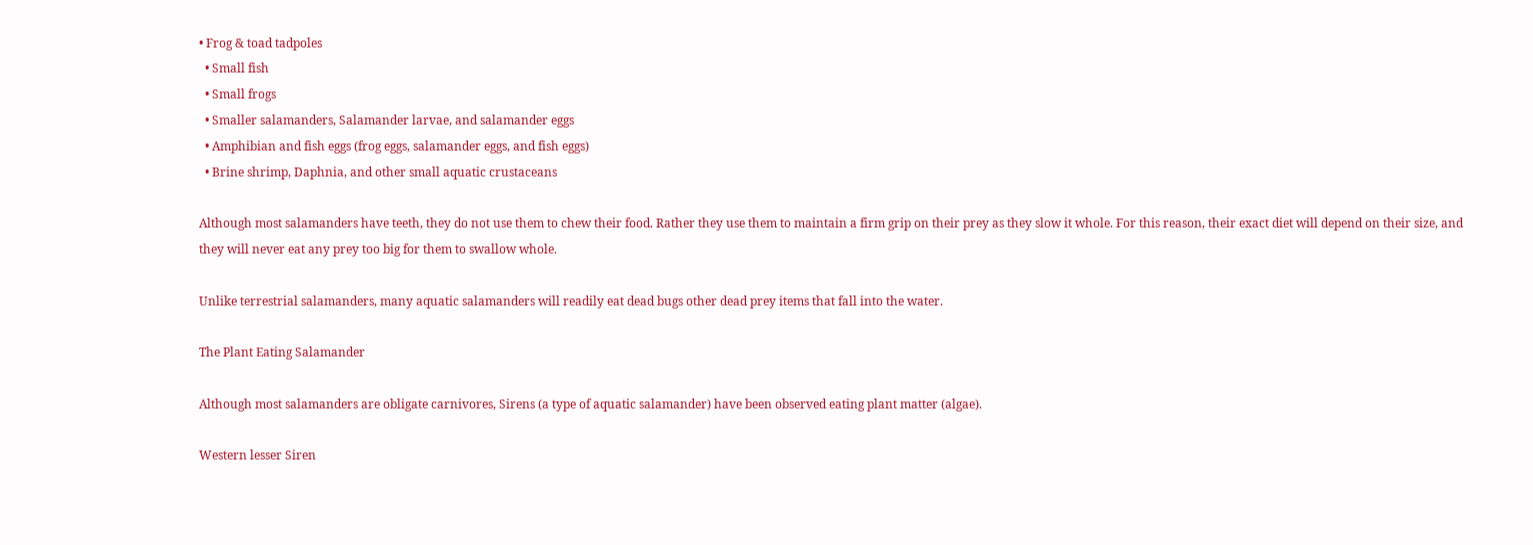• Frog & toad tadpoles
  • Small fish
  • Small frogs
  • Smaller salamanders, Salamander larvae, and salamander eggs
  • Amphibian and fish eggs (frog eggs, salamander eggs, and fish eggs)
  • Brine shrimp, Daphnia, and other small aquatic crustaceans

Although most salamanders have teeth, they do not use them to chew their food. Rather they use them to maintain a firm grip on their prey as they slow it whole. For this reason, their exact diet will depend on their size, and they will never eat any prey too big for them to swallow whole.

Unlike terrestrial salamanders, many aquatic salamanders will readily eat dead bugs other dead prey items that fall into the water.

The Plant Eating Salamander

Although most salamanders are obligate carnivores, Sirens (a type of aquatic salamander) have been observed eating plant matter (algae).

Western lesser Siren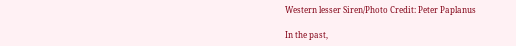Western lesser Siren/Photo Credit: Peter Paplanus

In the past,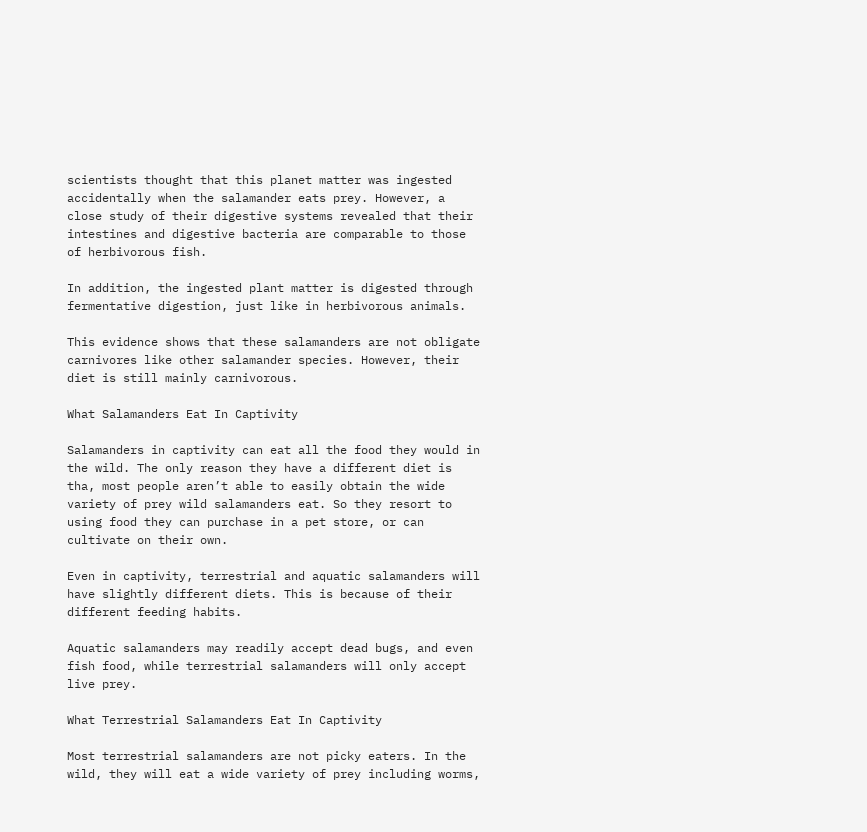scientists thought that this planet matter was ingested accidentally when the salamander eats prey. However, a close study of their digestive systems revealed that their intestines and digestive bacteria are comparable to those of herbivorous fish.

In addition, the ingested plant matter is digested through fermentative digestion, just like in herbivorous animals.

This evidence shows that these salamanders are not obligate carnivores like other salamander species. However, their diet is still mainly carnivorous.

What Salamanders Eat In Captivity

Salamanders in captivity can eat all the food they would in the wild. The only reason they have a different diet is tha, most people aren’t able to easily obtain the wide variety of prey wild salamanders eat. So they resort to using food they can purchase in a pet store, or can cultivate on their own.

Even in captivity, terrestrial and aquatic salamanders will have slightly different diets. This is because of their different feeding habits.

Aquatic salamanders may readily accept dead bugs, and even fish food, while terrestrial salamanders will only accept live prey.

What Terrestrial Salamanders Eat In Captivity

Most terrestrial salamanders are not picky eaters. In the wild, they will eat a wide variety of prey including worms,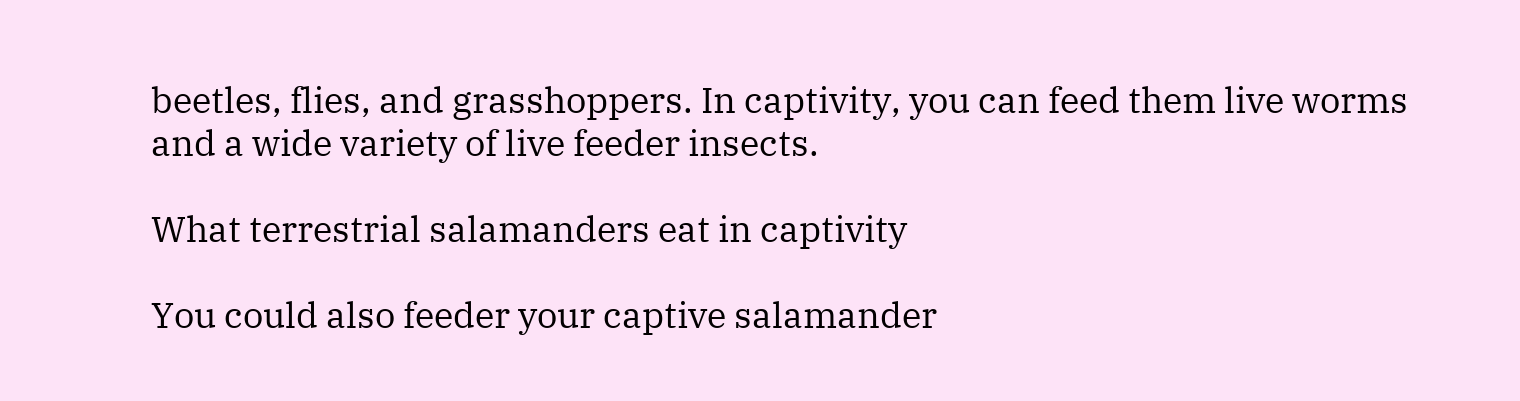beetles, flies, and grasshoppers. In captivity, you can feed them live worms and a wide variety of live feeder insects.

What terrestrial salamanders eat in captivity

You could also feeder your captive salamander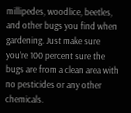millipedes, woodlice, beetles, and other bugs you find when gardening. Just make sure you’re 100 percent sure the bugs are from a clean area with no pesticides or any other chemicals.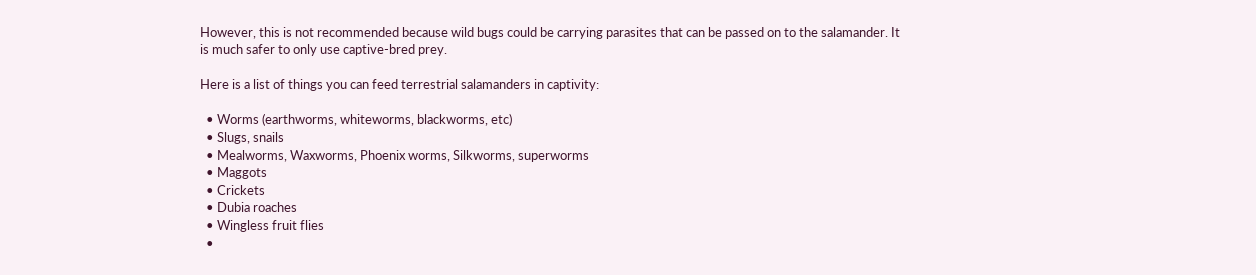However, this is not recommended because wild bugs could be carrying parasites that can be passed on to the salamander. It is much safer to only use captive-bred prey.

Here is a list of things you can feed terrestrial salamanders in captivity:

  • Worms (earthworms, whiteworms, blackworms, etc)
  • Slugs, snails
  • Mealworms, Waxworms, Phoenix worms, Silkworms, superworms
  • Maggots
  • Crickets
  • Dubia roaches
  • Wingless fruit flies
  •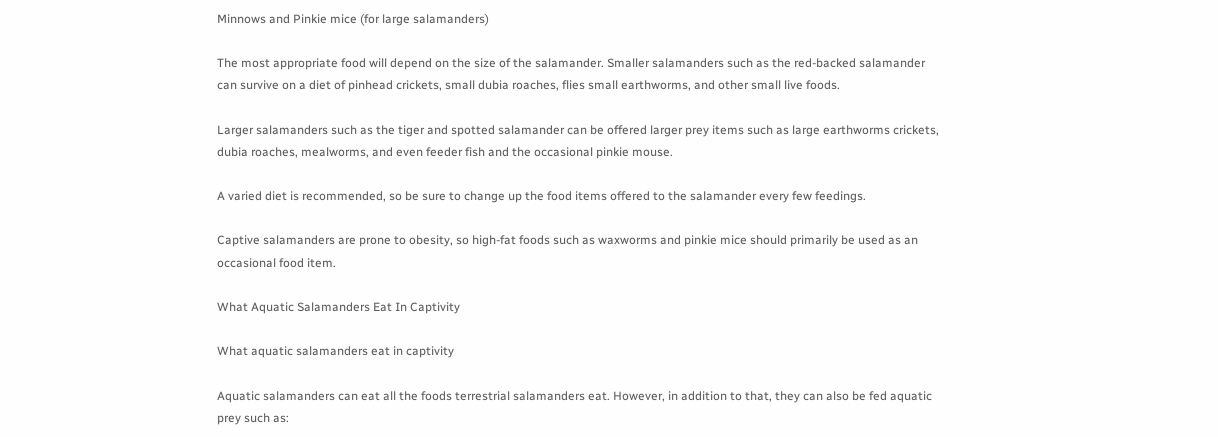Minnows and Pinkie mice (for large salamanders)

The most appropriate food will depend on the size of the salamander. Smaller salamanders such as the red-backed salamander can survive on a diet of pinhead crickets, small dubia roaches, flies small earthworms, and other small live foods.

Larger salamanders such as the tiger and spotted salamander can be offered larger prey items such as large earthworms crickets, dubia roaches, mealworms, and even feeder fish and the occasional pinkie mouse.

A varied diet is recommended, so be sure to change up the food items offered to the salamander every few feedings.

Captive salamanders are prone to obesity, so high-fat foods such as waxworms and pinkie mice should primarily be used as an occasional food item.

What Aquatic Salamanders Eat In Captivity

What aquatic salamanders eat in captivity

Aquatic salamanders can eat all the foods terrestrial salamanders eat. However, in addition to that, they can also be fed aquatic prey such as: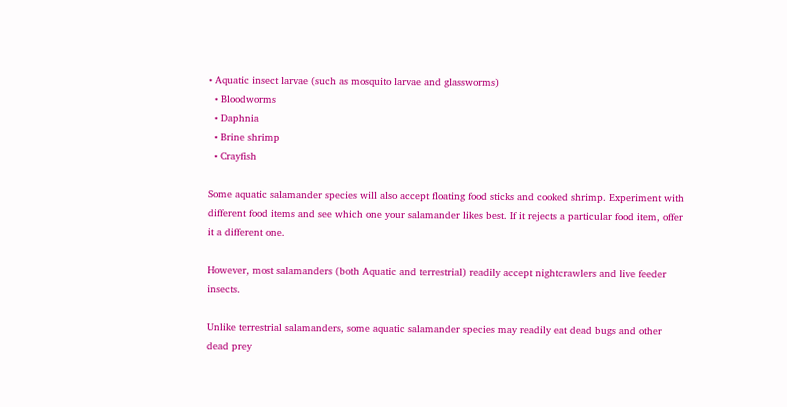• Aquatic insect larvae (such as mosquito larvae and glassworms)
  • Bloodworms
  • Daphnia
  • Brine shrimp
  • Crayfish

Some aquatic salamander species will also accept floating food sticks and cooked shrimp. Experiment with different food items and see which one your salamander likes best. If it rejects a particular food item, offer it a different one.

However, most salamanders (both Aquatic and terrestrial) readily accept nightcrawlers and live feeder insects.

Unlike terrestrial salamanders, some aquatic salamander species may readily eat dead bugs and other dead prey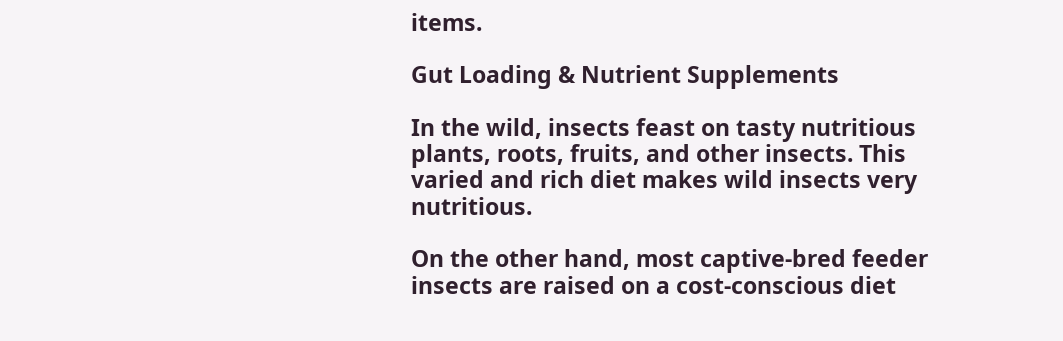items.

Gut Loading & Nutrient Supplements

In the wild, insects feast on tasty nutritious plants, roots, fruits, and other insects. This varied and rich diet makes wild insects very nutritious.

On the other hand, most captive-bred feeder insects are raised on a cost-conscious diet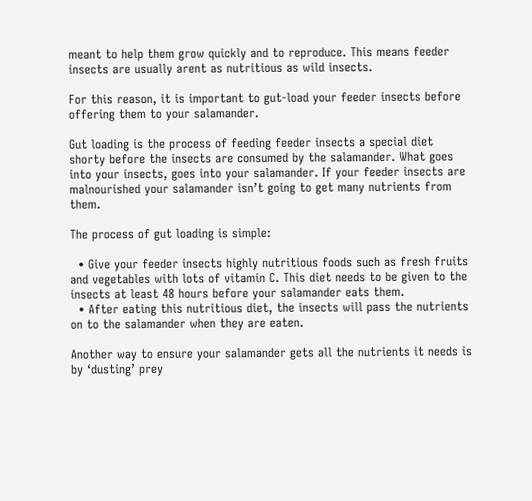meant to help them grow quickly and to reproduce. This means feeder insects are usually arent as nutritious as wild insects.

For this reason, it is important to gut-load your feeder insects before offering them to your salamander.

Gut loading is the process of feeding feeder insects a special diet shorty before the insects are consumed by the salamander. What goes into your insects, goes into your salamander. If your feeder insects are malnourished your salamander isn’t going to get many nutrients from them.

The process of gut loading is simple:

  • Give your feeder insects highly nutritious foods such as fresh fruits and vegetables with lots of vitamin C. This diet needs to be given to the insects at least 48 hours before your salamander eats them.
  • After eating this nutritious diet, the insects will pass the nutrients on to the salamander when they are eaten.

Another way to ensure your salamander gets all the nutrients it needs is by ‘dusting’ prey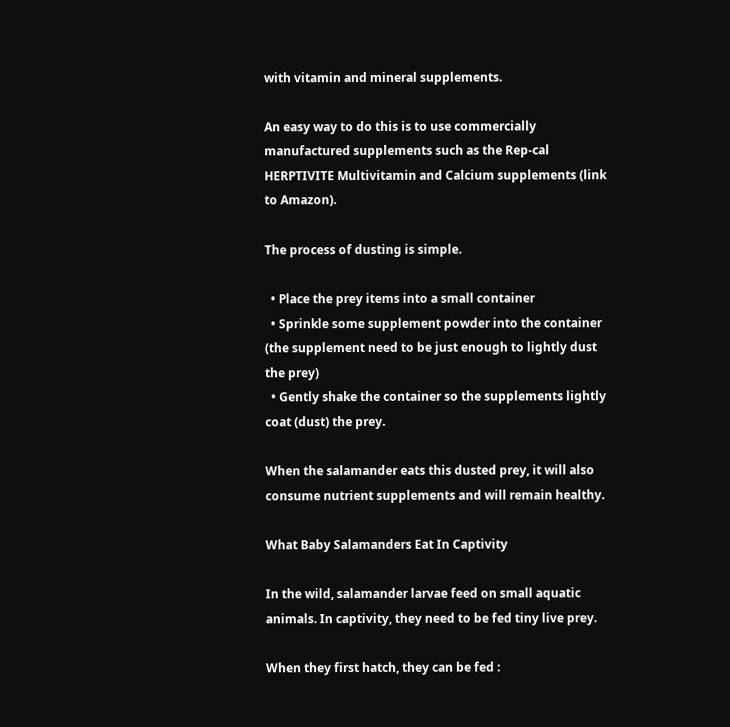with vitamin and mineral supplements.

An easy way to do this is to use commercially manufactured supplements such as the Rep-cal HERPTIVITE Multivitamin and Calcium supplements (link to Amazon).

The process of dusting is simple.

  • Place the prey items into a small container
  • Sprinkle some supplement powder into the container (the supplement need to be just enough to lightly dust the prey)
  • Gently shake the container so the supplements lightly coat (dust) the prey.

When the salamander eats this dusted prey, it will also consume nutrient supplements and will remain healthy.

What Baby Salamanders Eat In Captivity

In the wild, salamander larvae feed on small aquatic animals. In captivity, they need to be fed tiny live prey.

When they first hatch, they can be fed :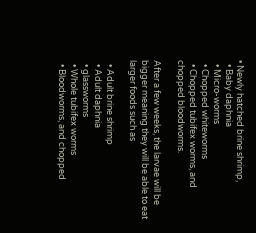• Newly hatched brine shrimp,
  • Baby daphnia
  • Micro-worms
  • Chopped whiteworms
  • Chopped tubifex worms, and chopped bloodworms.

After a few weeks, the larvae will be bigger meaning they will be able to eat larger foods such as

  • Adult brine shrimp
  • Adult daphnia
  • glassworms
  • Whole tubifex worms
  • Bloodworms, and chopped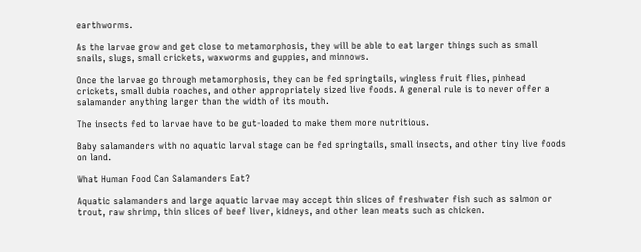earthworms.

As the larvae grow and get close to metamorphosis, they will be able to eat larger things such as small snails, slugs, small crickets, waxworms and guppies, and minnows.

Once the larvae go through metamorphosis, they can be fed springtails, wingless fruit flies, pinhead crickets, small dubia roaches, and other appropriately sized live foods. A general rule is to never offer a salamander anything larger than the width of its mouth.

The insects fed to larvae have to be gut-loaded to make them more nutritious.

Baby salamanders with no aquatic larval stage can be fed springtails, small insects, and other tiny live foods on land.

What Human Food Can Salamanders Eat?

Aquatic salamanders and large aquatic larvae may accept thin slices of freshwater fish such as salmon or trout, raw shrimp, thin slices of beef liver, kidneys, and other lean meats such as chicken.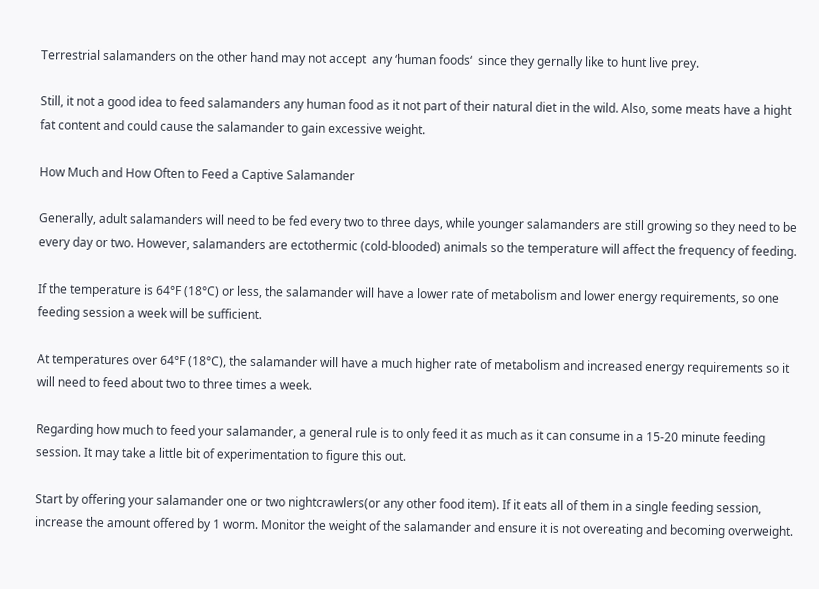Terrestrial salamanders on the other hand may not accept  any ‘human foods‘  since they gernally like to hunt live prey.

Still, it not a good idea to feed salamanders any human food as it not part of their natural diet in the wild. Also, some meats have a hight fat content and could cause the salamander to gain excessive weight.

How Much and How Often to Feed a Captive Salamander

Generally, adult salamanders will need to be fed every two to three days, while younger salamanders are still growing so they need to be every day or two. However, salamanders are ectothermic (cold-blooded) animals so the temperature will affect the frequency of feeding.

If the temperature is 64°F (18°C) or less, the salamander will have a lower rate of metabolism and lower energy requirements, so one feeding session a week will be sufficient.

At temperatures over 64°F (18°C), the salamander will have a much higher rate of metabolism and increased energy requirements so it will need to feed about two to three times a week.

Regarding how much to feed your salamander, a general rule is to only feed it as much as it can consume in a 15-20 minute feeding session. It may take a little bit of experimentation to figure this out.

Start by offering your salamander one or two nightcrawlers(or any other food item). If it eats all of them in a single feeding session, increase the amount offered by 1 worm. Monitor the weight of the salamander and ensure it is not overeating and becoming overweight.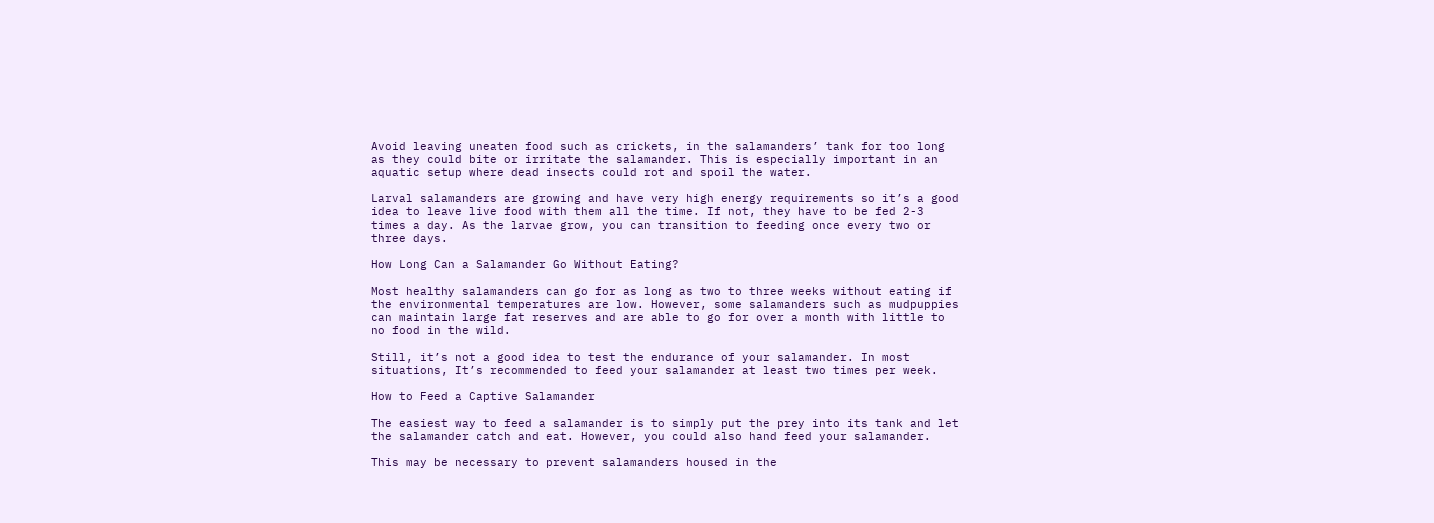Avoid leaving uneaten food such as crickets, in the salamanders’ tank for too long as they could bite or irritate the salamander. This is especially important in an aquatic setup where dead insects could rot and spoil the water.

Larval salamanders are growing and have very high energy requirements so it’s a good idea to leave live food with them all the time. If not, they have to be fed 2-3 times a day. As the larvae grow, you can transition to feeding once every two or three days.

How Long Can a Salamander Go Without Eating?

Most healthy salamanders can go for as long as two to three weeks without eating if the environmental temperatures are low. However, some salamanders such as mudpuppies can maintain large fat reserves and are able to go for over a month with little to no food in the wild.

Still, it’s not a good idea to test the endurance of your salamander. In most situations, It’s recommended to feed your salamander at least two times per week.

How to Feed a Captive Salamander

The easiest way to feed a salamander is to simply put the prey into its tank and let the salamander catch and eat. However, you could also hand feed your salamander.

This may be necessary to prevent salamanders housed in the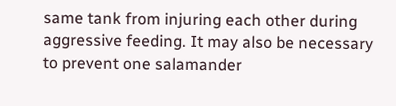same tank from injuring each other during aggressive feeding. It may also be necessary to prevent one salamander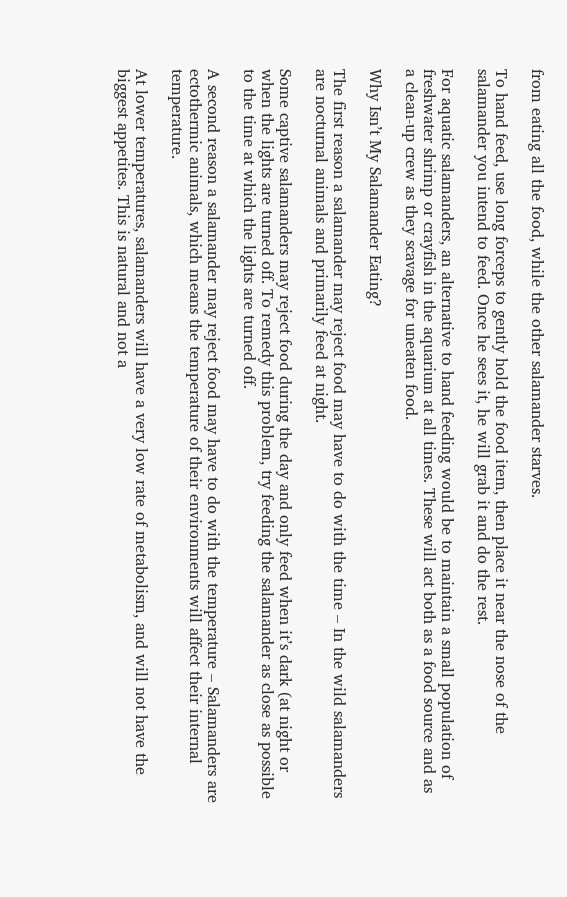from eating all the food, while the other salamander starves.

To hand feed, use long forceps to gently hold the food item, then place it near the nose of the salamander you intend to feed. Once he sees it, he will grab it and do the rest.

For aquatic salamanders, an alternative to hand feeding would be to maintain a small population of freshwater shrimp or crayfish in the aquarium at all times. These will act both as a food source and as a clean-up crew as they scavage for uneaten food.

Why Isn’t My Salamander Eating?

The first reason a salamander may reject food may have to do with the time – In the wild salamanders are nocturnal animals and primarily feed at night.

Some captive salamanders may reject food during the day and only feed when it’s dark (at night or when the lights are turned off. To remedy this problem, try feeding the salamander as close as possible to the time at which the lights are turned off.

A second reason a salamander may reject food may have to do with the temperature – Salamanders are ectothermic animals, which means the temperature of their environments will affect their internal temperature.

At lower temperatures, salamanders will have a very low rate of metabolism, and will not have the biggest appetites. This is natural and not a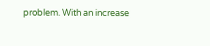problem. With an increase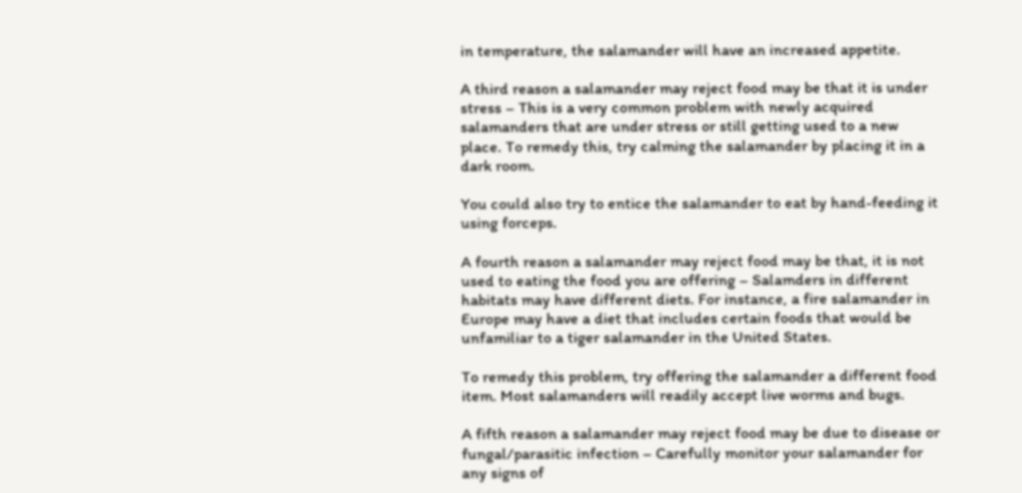in temperature, the salamander will have an increased appetite.

A third reason a salamander may reject food may be that it is under stress – This is a very common problem with newly acquired salamanders that are under stress or still getting used to a new place. To remedy this, try calming the salamander by placing it in a dark room.

You could also try to entice the salamander to eat by hand-feeding it using forceps.

A fourth reason a salamander may reject food may be that, it is not used to eating the food you are offering – Salamders in different habitats may have different diets. For instance, a fire salamander in Europe may have a diet that includes certain foods that would be unfamiliar to a tiger salamander in the United States.

To remedy this problem, try offering the salamander a different food item. Most salamanders will readily accept live worms and bugs.

A fifth reason a salamander may reject food may be due to disease or fungal/parasitic infection – Carefully monitor your salamander for any signs of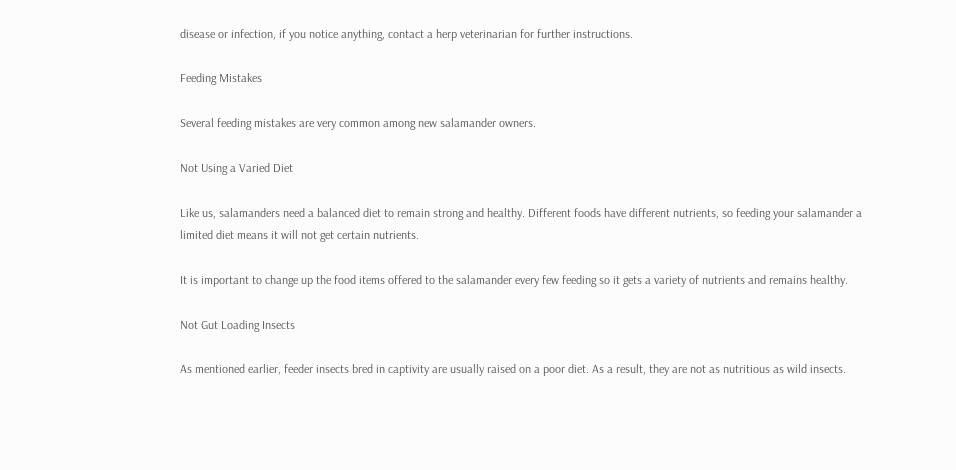disease or infection, if you notice anything, contact a herp veterinarian for further instructions.

Feeding Mistakes

Several feeding mistakes are very common among new salamander owners.

Not Using a Varied Diet

Like us, salamanders need a balanced diet to remain strong and healthy. Different foods have different nutrients, so feeding your salamander a limited diet means it will not get certain nutrients.

It is important to change up the food items offered to the salamander every few feeding so it gets a variety of nutrients and remains healthy.

Not Gut Loading Insects

As mentioned earlier, feeder insects bred in captivity are usually raised on a poor diet. As a result, they are not as nutritious as wild insects.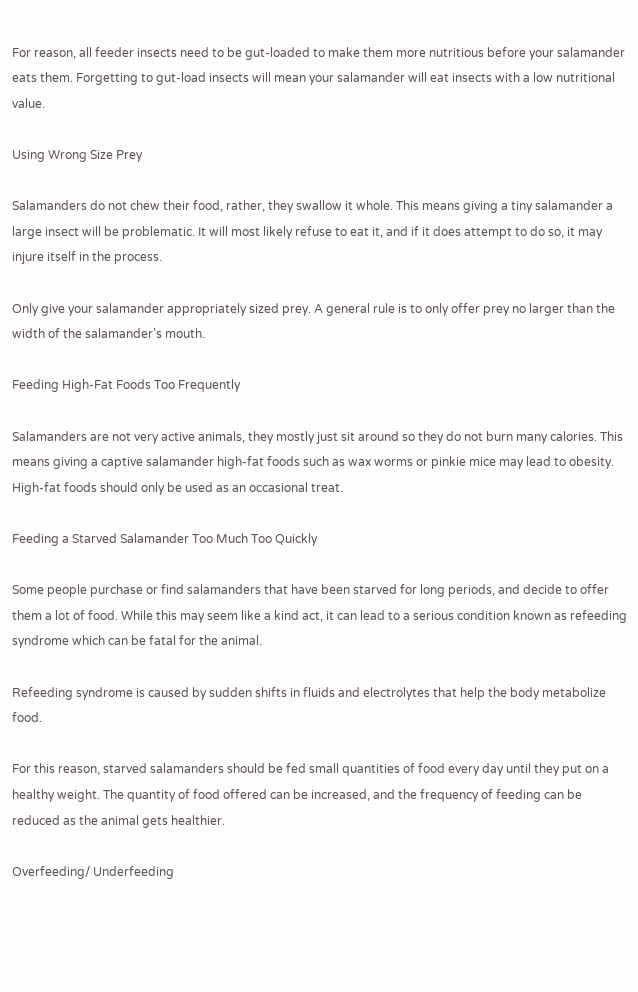For reason, all feeder insects need to be gut-loaded to make them more nutritious before your salamander eats them. Forgetting to gut-load insects will mean your salamander will eat insects with a low nutritional value.

Using Wrong Size Prey

Salamanders do not chew their food, rather, they swallow it whole. This means giving a tiny salamander a large insect will be problematic. It will most likely refuse to eat it, and if it does attempt to do so, it may injure itself in the process.

Only give your salamander appropriately sized prey. A general rule is to only offer prey no larger than the width of the salamander’s mouth.

Feeding High-Fat Foods Too Frequently

Salamanders are not very active animals, they mostly just sit around so they do not burn many calories. This means giving a captive salamander high-fat foods such as wax worms or pinkie mice may lead to obesity. High-fat foods should only be used as an occasional treat.

Feeding a Starved Salamander Too Much Too Quickly

Some people purchase or find salamanders that have been starved for long periods, and decide to offer them a lot of food. While this may seem like a kind act, it can lead to a serious condition known as refeeding syndrome which can be fatal for the animal.

Refeeding syndrome is caused by sudden shifts in fluids and electrolytes that help the body metabolize food.

For this reason, starved salamanders should be fed small quantities of food every day until they put on a healthy weight. The quantity of food offered can be increased, and the frequency of feeding can be reduced as the animal gets healthier.

Overfeeding/ Underfeeding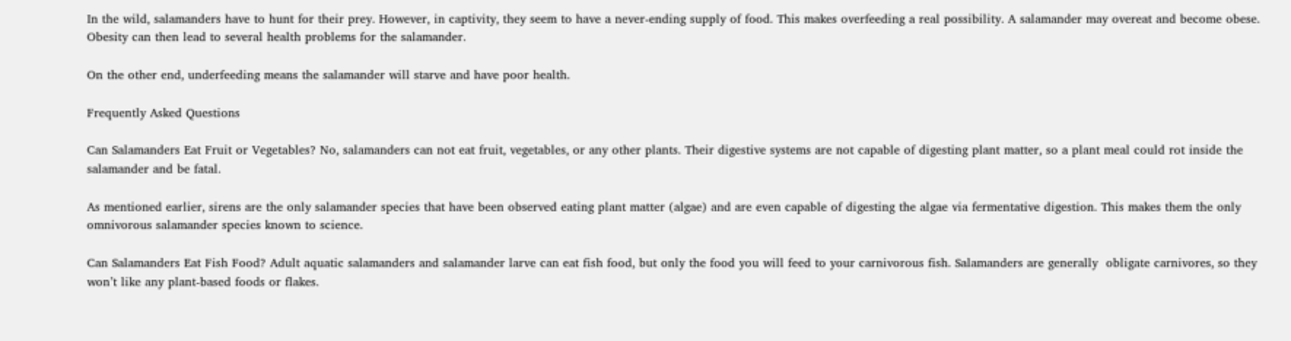In the wild, salamanders have to hunt for their prey. However, in captivity, they seem to have a never-ending supply of food. This makes overfeeding a real possibility. A salamander may overeat and become obese. Obesity can then lead to several health problems for the salamander.

On the other end, underfeeding means the salamander will starve and have poor health.

Frequently Asked Questions

Can Salamanders Eat Fruit or Vegetables? No, salamanders can not eat fruit, vegetables, or any other plants. Their digestive systems are not capable of digesting plant matter, so a plant meal could rot inside the salamander and be fatal.

As mentioned earlier, sirens are the only salamander species that have been observed eating plant matter (algae) and are even capable of digesting the algae via fermentative digestion. This makes them the only omnivorous salamander species known to science.

Can Salamanders Eat Fish Food? Adult aquatic salamanders and salamander larve can eat fish food, but only the food you will feed to your carnivorous fish. Salamanders are generally  obligate carnivores, so they won’t like any plant-based foods or flakes.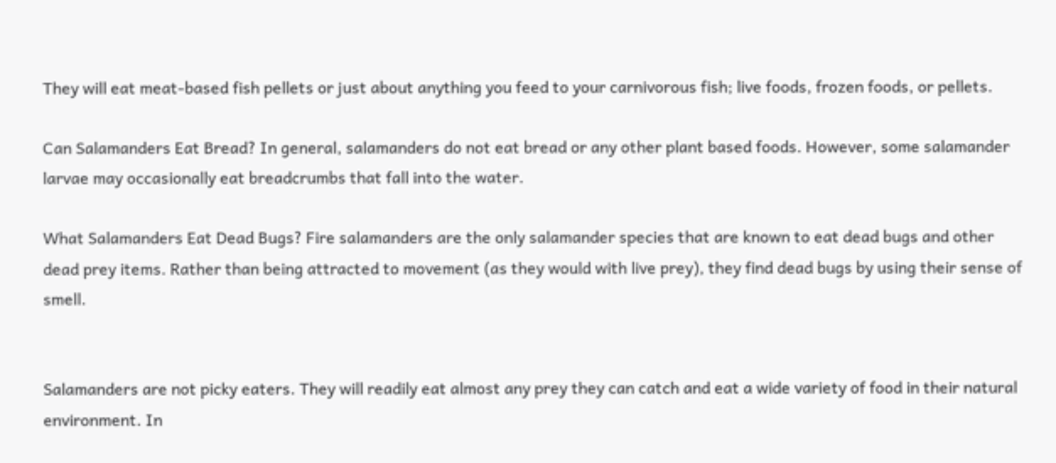They will eat meat-based fish pellets or just about anything you feed to your carnivorous fish; live foods, frozen foods, or pellets.

Can Salamanders Eat Bread? In general, salamanders do not eat bread or any other plant based foods. However, some salamander larvae may occasionally eat breadcrumbs that fall into the water.

What Salamanders Eat Dead Bugs? Fire salamanders are the only salamander species that are known to eat dead bugs and other dead prey items. Rather than being attracted to movement (as they would with live prey), they find dead bugs by using their sense of smell.


Salamanders are not picky eaters. They will readily eat almost any prey they can catch and eat a wide variety of food in their natural environment. In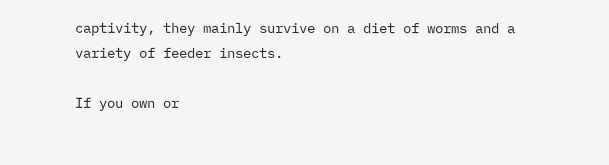captivity, they mainly survive on a diet of worms and a variety of feeder insects.

If you own or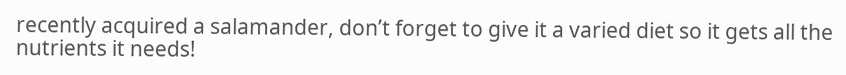recently acquired a salamander, don’t forget to give it a varied diet so it gets all the nutrients it needs!